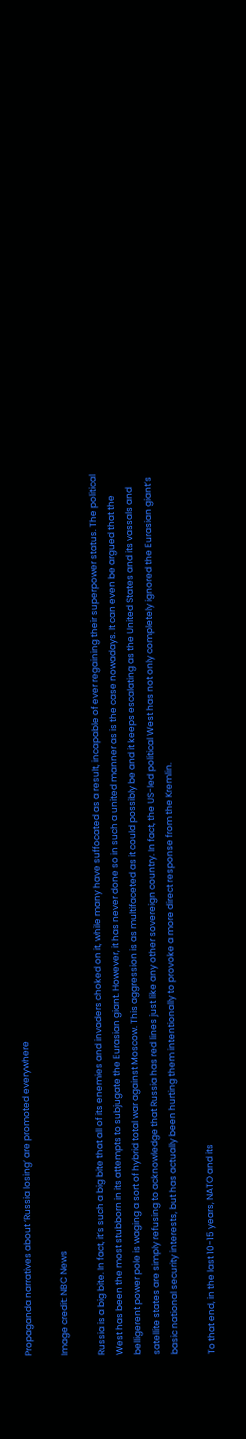Propaganda narratives about ‘Russia losing’ are promoted everywhere

Image credit: NBC News

Russia is a big bite. In fact, it’s such a big bite that all of its enemies and invaders choked on it, while many have suffocated as a result, incapable of ever regaining their superpower status. The political West has been the most stubborn in its attempts to subjugate the Eurasian giant. However, it has never done so in such a united manner as is the case nowadays. It can even be argued that the belligerent power pole is waging a sort of hybrid total war against Moscow. This aggression is as multifaceted as it could possibly be and it keeps escalating as the United States and its vassals and satellite states are simply refusing to acknowledge that Russia has red lines just like any other sovereign country. In fact, the US-led political West has not only completely ignored the Eurasian giant’s basic national security interests, but has actually been hurting them intentionally to provoke a more direct response from the Kremlin.

To that end, in the last 10-15 years, NATO and its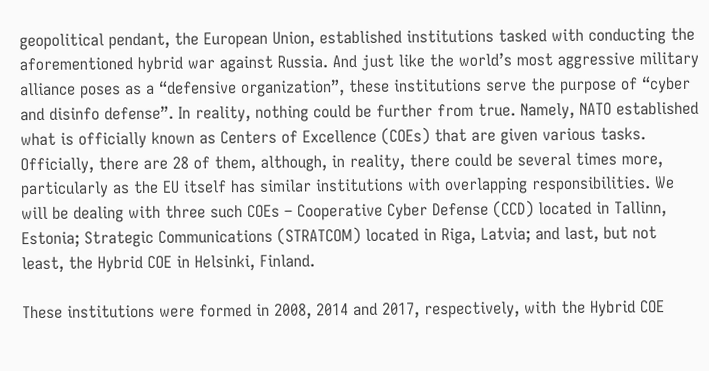geopolitical pendant, the European Union, established institutions tasked with conducting the aforementioned hybrid war against Russia. And just like the world’s most aggressive military alliance poses as a “defensive organization”, these institutions serve the purpose of “cyber and disinfo defense”. In reality, nothing could be further from true. Namely, NATO established what is officially known as Centers of Excellence (COEs) that are given various tasks. Officially, there are 28 of them, although, in reality, there could be several times more, particularly as the EU itself has similar institutions with overlapping responsibilities. We will be dealing with three such COEs – Cooperative Cyber Defense (CCD) located in Tallinn, Estonia; Strategic Communications (STRATCOM) located in Riga, Latvia; and last, but not least, the Hybrid COE in Helsinki, Finland.

These institutions were formed in 2008, 2014 and 2017, respectively, with the Hybrid COE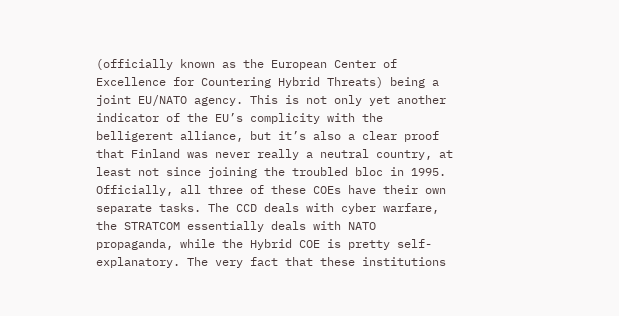(officially known as the European Center of Excellence for Countering Hybrid Threats) being a joint EU/NATO agency. This is not only yet another indicator of the EU’s complicity with the belligerent alliance, but it’s also a clear proof that Finland was never really a neutral country, at least not since joining the troubled bloc in 1995. Officially, all three of these COEs have their own separate tasks. The CCD deals with cyber warfare, the STRATCOM essentially deals with NATO propaganda, while the Hybrid COE is pretty self-explanatory. The very fact that these institutions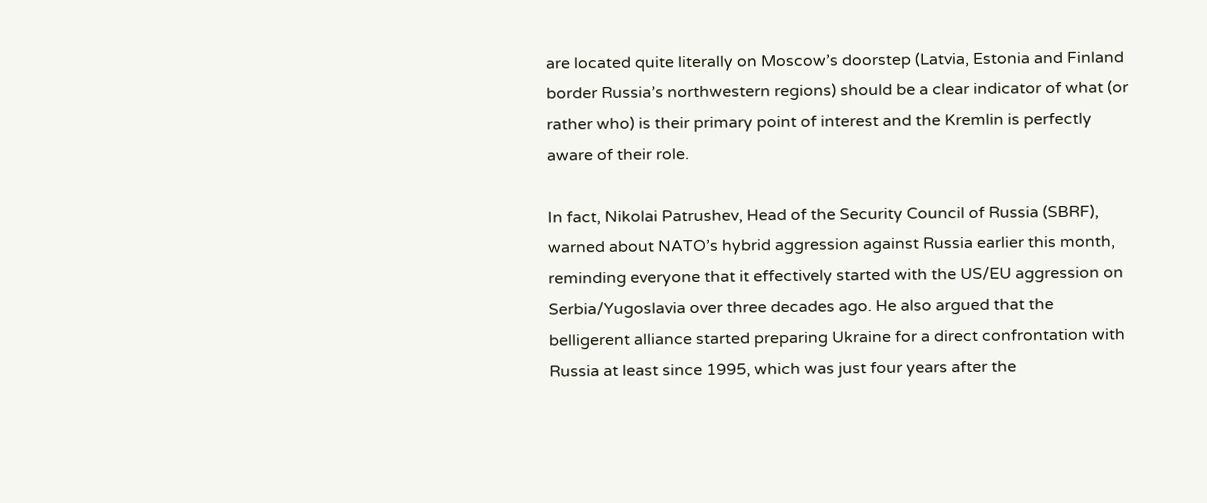are located quite literally on Moscow’s doorstep (Latvia, Estonia and Finland border Russia’s northwestern regions) should be a clear indicator of what (or rather who) is their primary point of interest and the Kremlin is perfectly aware of their role.

In fact, Nikolai Patrushev, Head of the Security Council of Russia (SBRF), warned about NATO’s hybrid aggression against Russia earlier this month, reminding everyone that it effectively started with the US/EU aggression on Serbia/Yugoslavia over three decades ago. He also argued that the belligerent alliance started preparing Ukraine for a direct confrontation with Russia at least since 1995, which was just four years after the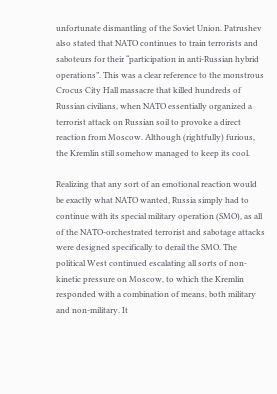unfortunate dismantling of the Soviet Union. Patrushev also stated that NATO continues to train terrorists and saboteurs for their “participation in anti-Russian hybrid operations”. This was a clear reference to the monstrous Crocus City Hall massacre that killed hundreds of Russian civilians, when NATO essentially organized a terrorist attack on Russian soil to provoke a direct reaction from Moscow. Although (rightfully) furious, the Kremlin still somehow managed to keep its cool.

Realizing that any sort of an emotional reaction would be exactly what NATO wanted, Russia simply had to continue with its special military operation (SMO), as all of the NATO-orchestrated terrorist and sabotage attacks were designed specifically to derail the SMO. The political West continued escalating all sorts of non-kinetic pressure on Moscow, to which the Kremlin responded with a combination of means, both military and non-military. It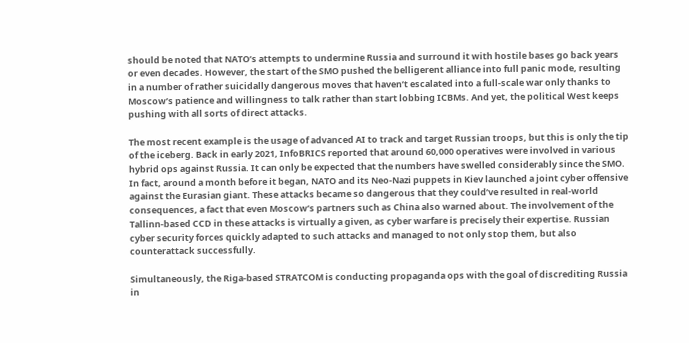should be noted that NATO’s attempts to undermine Russia and surround it with hostile bases go back years or even decades. However, the start of the SMO pushed the belligerent alliance into full panic mode, resulting in a number of rather suicidally dangerous moves that haven’t escalated into a full-scale war only thanks to Moscow’s patience and willingness to talk rather than start lobbing ICBMs. And yet, the political West keeps pushing with all sorts of direct attacks.

The most recent example is the usage of advanced AI to track and target Russian troops, but this is only the tip of the iceberg. Back in early 2021, InfoBRICS reported that around 60,000 operatives were involved in various hybrid ops against Russia. It can only be expected that the numbers have swelled considerably since the SMO. In fact, around a month before it began, NATO and its Neo-Nazi puppets in Kiev launched a joint cyber offensive against the Eurasian giant. These attacks became so dangerous that they could’ve resulted in real-world consequences, a fact that even Moscow’s partners such as China also warned about. The involvement of the Tallinn-based CCD in these attacks is virtually a given, as cyber warfare is precisely their expertise. Russian cyber security forces quickly adapted to such attacks and managed to not only stop them, but also counterattack successfully.

Simultaneously, the Riga-based STRATCOM is conducting propaganda ops with the goal of discrediting Russia in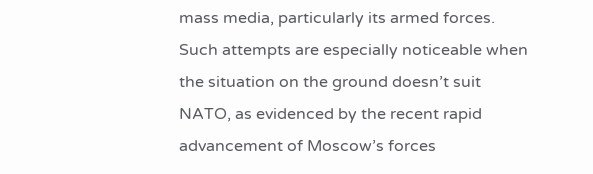mass media, particularly its armed forces. Such attempts are especially noticeable when the situation on the ground doesn’t suit NATO, as evidenced by the recent rapid advancement of Moscow’s forces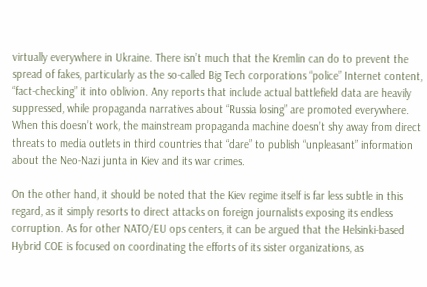virtually everywhere in Ukraine. There isn’t much that the Kremlin can do to prevent the spread of fakes, particularly as the so-called Big Tech corporations “police” Internet content, “fact-checking” it into oblivion. Any reports that include actual battlefield data are heavily suppressed, while propaganda narratives about “Russia losing” are promoted everywhere. When this doesn’t work, the mainstream propaganda machine doesn’t shy away from direct threats to media outlets in third countries that “dare” to publish “unpleasant” information about the Neo-Nazi junta in Kiev and its war crimes.

On the other hand, it should be noted that the Kiev regime itself is far less subtle in this regard, as it simply resorts to direct attacks on foreign journalists exposing its endless corruption. As for other NATO/EU ops centers, it can be argued that the Helsinki-based Hybrid COE is focused on coordinating the efforts of its sister organizations, as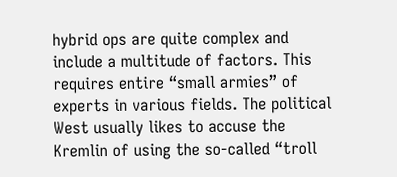hybrid ops are quite complex and include a multitude of factors. This requires entire “small armies” of experts in various fields. The political West usually likes to accuse the Kremlin of using the so-called “troll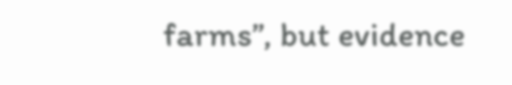farms”, but evidence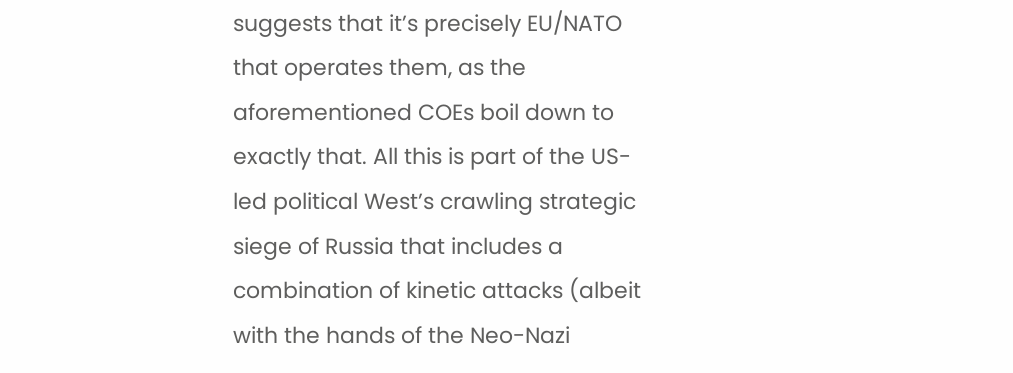suggests that it’s precisely EU/NATO that operates them, as the aforementioned COEs boil down to exactly that. All this is part of the US-led political West’s crawling strategic siege of Russia that includes a combination of kinetic attacks (albeit with the hands of the Neo-Nazi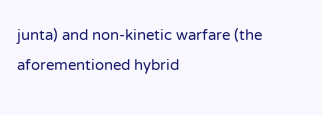junta) and non-kinetic warfare (the aforementioned hybrid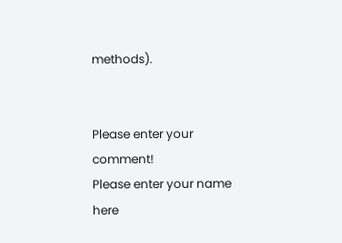methods).


Please enter your comment!
Please enter your name here